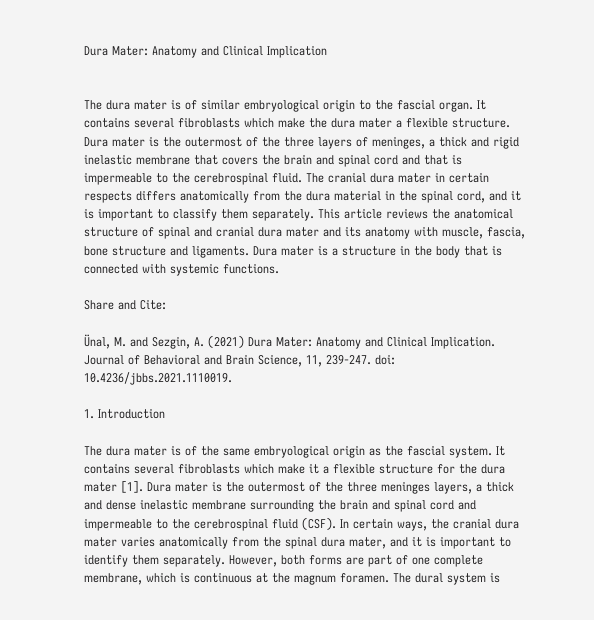Dura Mater: Anatomy and Clinical Implication


The dura mater is of similar embryological origin to the fascial organ. It contains several fibroblasts which make the dura mater a flexible structure. Dura mater is the outermost of the three layers of meninges, a thick and rigid inelastic membrane that covers the brain and spinal cord and that is impermeable to the cerebrospinal fluid. The cranial dura mater in certain respects differs anatomically from the dura material in the spinal cord, and it is important to classify them separately. This article reviews the anatomical structure of spinal and cranial dura mater and its anatomy with muscle, fascia, bone structure and ligaments. Dura mater is a structure in the body that is connected with systemic functions.

Share and Cite:

Ünal, M. and Sezgin, A. (2021) Dura Mater: Anatomy and Clinical Implication. Journal of Behavioral and Brain Science, 11, 239-247. doi: 10.4236/jbbs.2021.1110019.

1. Introduction

The dura mater is of the same embryological origin as the fascial system. It contains several fibroblasts which make it a flexible structure for the dura mater [1]. Dura mater is the outermost of the three meninges layers, a thick and dense inelastic membrane surrounding the brain and spinal cord and impermeable to the cerebrospinal fluid (CSF). In certain ways, the cranial dura mater varies anatomically from the spinal dura mater, and it is important to identify them separately. However, both forms are part of one complete membrane, which is continuous at the magnum foramen. The dural system is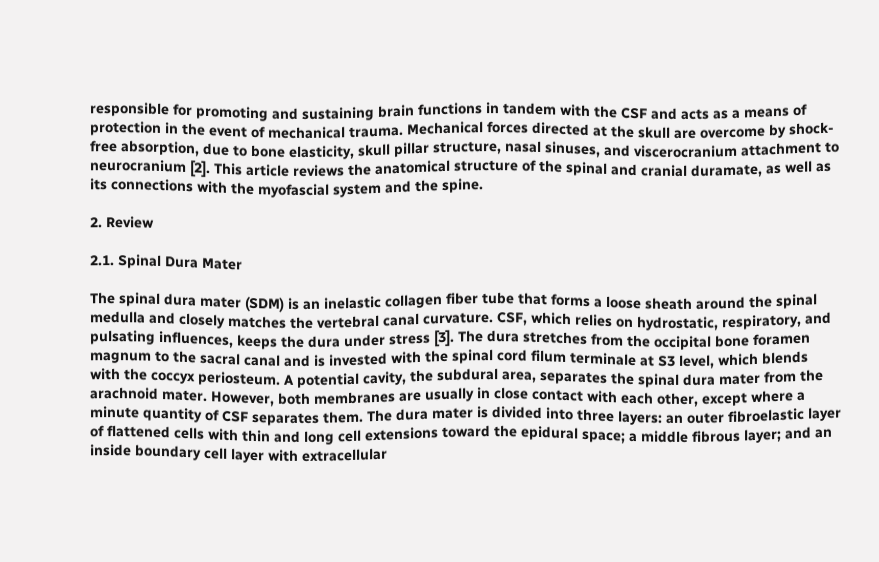responsible for promoting and sustaining brain functions in tandem with the CSF and acts as a means of protection in the event of mechanical trauma. Mechanical forces directed at the skull are overcome by shock-free absorption, due to bone elasticity, skull pillar structure, nasal sinuses, and viscerocranium attachment to neurocranium [2]. This article reviews the anatomical structure of the spinal and cranial duramate, as well as its connections with the myofascial system and the spine.

2. Review

2.1. Spinal Dura Mater

The spinal dura mater (SDM) is an inelastic collagen fiber tube that forms a loose sheath around the spinal medulla and closely matches the vertebral canal curvature. CSF, which relies on hydrostatic, respiratory, and pulsating influences, keeps the dura under stress [3]. The dura stretches from the occipital bone foramen magnum to the sacral canal and is invested with the spinal cord filum terminale at S3 level, which blends with the coccyx periosteum. A potential cavity, the subdural area, separates the spinal dura mater from the arachnoid mater. However, both membranes are usually in close contact with each other, except where a minute quantity of CSF separates them. The dura mater is divided into three layers: an outer fibroelastic layer of flattened cells with thin and long cell extensions toward the epidural space; a middle fibrous layer; and an inside boundary cell layer with extracellular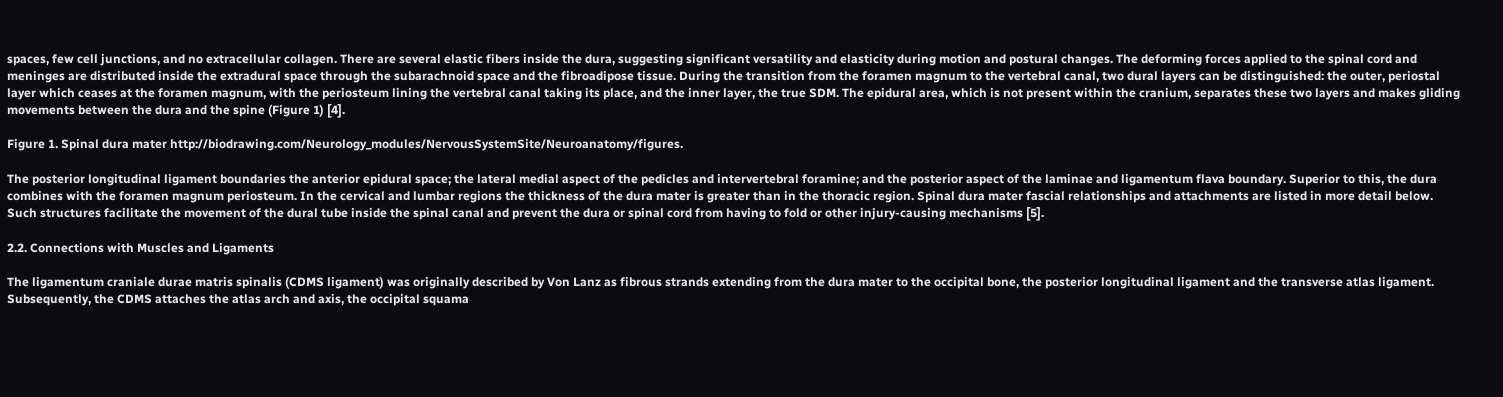spaces, few cell junctions, and no extracellular collagen. There are several elastic fibers inside the dura, suggesting significant versatility and elasticity during motion and postural changes. The deforming forces applied to the spinal cord and meninges are distributed inside the extradural space through the subarachnoid space and the fibroadipose tissue. During the transition from the foramen magnum to the vertebral canal, two dural layers can be distinguished: the outer, periostal layer which ceases at the foramen magnum, with the periosteum lining the vertebral canal taking its place, and the inner layer, the true SDM. The epidural area, which is not present within the cranium, separates these two layers and makes gliding movements between the dura and the spine (Figure 1) [4].

Figure 1. Spinal dura mater http://biodrawing.com/Neurology_modules/NervousSystemSite/Neuroanatomy/figures.

The posterior longitudinal ligament boundaries the anterior epidural space; the lateral medial aspect of the pedicles and intervertebral foramine; and the posterior aspect of the laminae and ligamentum flava boundary. Superior to this, the dura combines with the foramen magnum periosteum. In the cervical and lumbar regions the thickness of the dura mater is greater than in the thoracic region. Spinal dura mater fascial relationships and attachments are listed in more detail below. Such structures facilitate the movement of the dural tube inside the spinal canal and prevent the dura or spinal cord from having to fold or other injury-causing mechanisms [5].

2.2. Connections with Muscles and Ligaments

The ligamentum craniale durae matris spinalis (CDMS ligament) was originally described by Von Lanz as fibrous strands extending from the dura mater to the occipital bone, the posterior longitudinal ligament and the transverse atlas ligament. Subsequently, the CDMS attaches the atlas arch and axis, the occipital squama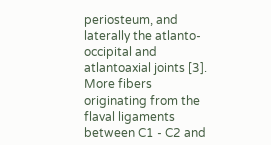periosteum, and laterally the atlanto-occipital and atlantoaxial joints [3]. More fibers originating from the flaval ligaments between C1 - C2 and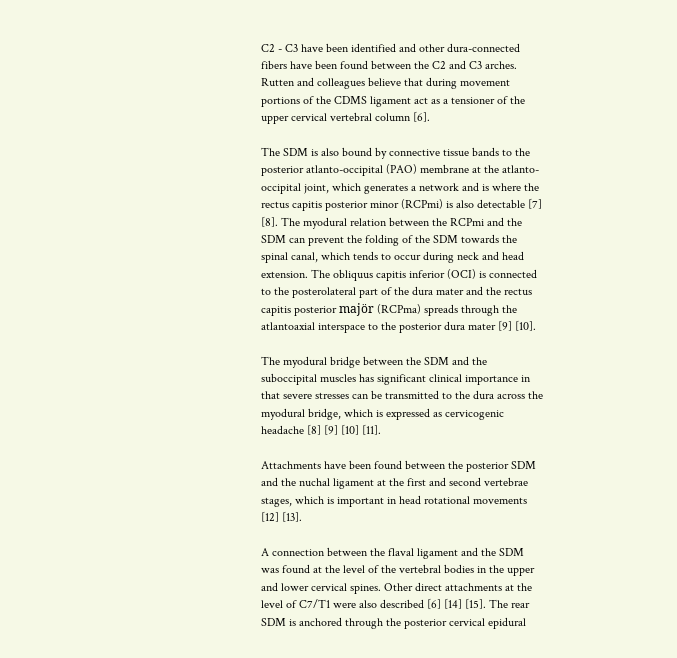C2 - C3 have been identified and other dura-connected fibers have been found between the C2 and C3 arches. Rutten and colleagues believe that during movement portions of the CDMS ligament act as a tensioner of the upper cervical vertebral column [6].

The SDM is also bound by connective tissue bands to the posterior atlanto-occipital (PAO) membrane at the atlanto-occipital joint, which generates a network and is where the rectus capitis posterior minor (RCPmi) is also detectable [7] [8]. The myodural relation between the RCPmi and the SDM can prevent the folding of the SDM towards the spinal canal, which tends to occur during neck and head extension. The obliquus capitis inferior (OCI) is connected to the posterolateral part of the dura mater and the rectus capitis posterior majör (RCPma) spreads through the atlantoaxial interspace to the posterior dura mater [9] [10].

The myodural bridge between the SDM and the suboccipital muscles has significant clinical importance in that severe stresses can be transmitted to the dura across the myodural bridge, which is expressed as cervicogenic headache [8] [9] [10] [11].

Attachments have been found between the posterior SDM and the nuchal ligament at the first and second vertebrae stages, which is important in head rotational movements [12] [13].

A connection between the flaval ligament and the SDM was found at the level of the vertebral bodies in the upper and lower cervical spines. Other direct attachments at the level of C7/T1 were also described [6] [14] [15]. The rear SDM is anchored through the posterior cervical epidural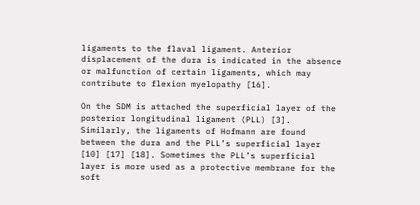ligaments to the flaval ligament. Anterior displacement of the dura is indicated in the absence or malfunction of certain ligaments, which may contribute to flexion myelopathy [16].

On the SDM is attached the superficial layer of the posterior longitudinal ligament (PLL) [3]. Similarly, the ligaments of Hofmann are found between the dura and the PLL’s superficial layer [10] [17] [18]. Sometimes the PLL’s superficial layer is more used as a protective membrane for the soft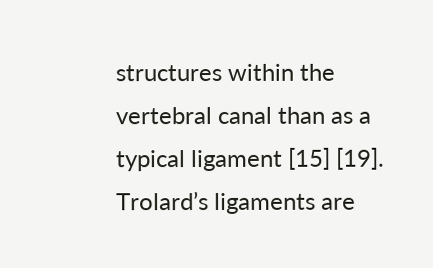structures within the vertebral canal than as a typical ligament [15] [19]. Trolard’s ligaments are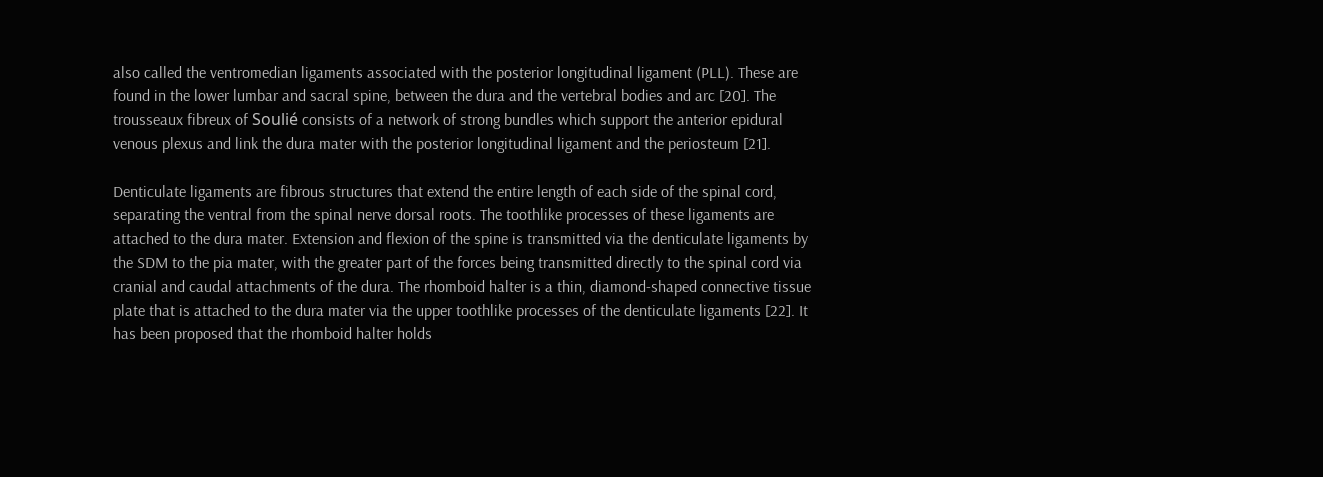also called the ventromedian ligaments associated with the posterior longitudinal ligament (PLL). These are found in the lower lumbar and sacral spine, between the dura and the vertebral bodies and arc [20]. The trousseaux fibreux of Soulié consists of a network of strong bundles which support the anterior epidural venous plexus and link the dura mater with the posterior longitudinal ligament and the periosteum [21].

Denticulate ligaments are fibrous structures that extend the entire length of each side of the spinal cord, separating the ventral from the spinal nerve dorsal roots. The toothlike processes of these ligaments are attached to the dura mater. Extension and flexion of the spine is transmitted via the denticulate ligaments by the SDM to the pia mater, with the greater part of the forces being transmitted directly to the spinal cord via cranial and caudal attachments of the dura. The rhomboid halter is a thin, diamond-shaped connective tissue plate that is attached to the dura mater via the upper toothlike processes of the denticulate ligaments [22]. It has been proposed that the rhomboid halter holds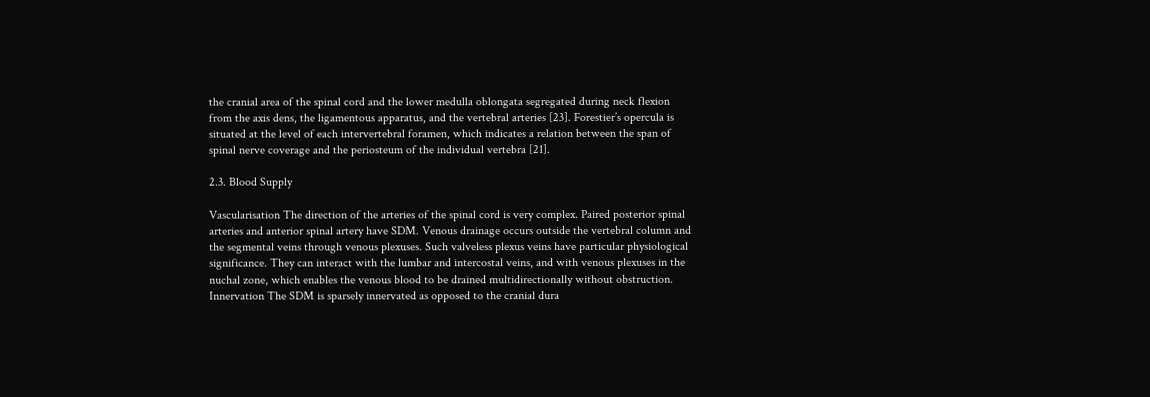the cranial area of the spinal cord and the lower medulla oblongata segregated during neck flexion from the axis dens, the ligamentous apparatus, and the vertebral arteries [23]. Forestier’s opercula is situated at the level of each intervertebral foramen, which indicates a relation between the span of spinal nerve coverage and the periosteum of the individual vertebra [21].

2.3. Blood Supply

Vascularisation The direction of the arteries of the spinal cord is very complex. Paired posterior spinal arteries and anterior spinal artery have SDM. Venous drainage occurs outside the vertebral column and the segmental veins through venous plexuses. Such valveless plexus veins have particular physiological significance. They can interact with the lumbar and intercostal veins, and with venous plexuses in the nuchal zone, which enables the venous blood to be drained multidirectionally without obstruction. Innervation The SDM is sparsely innervated as opposed to the cranial dura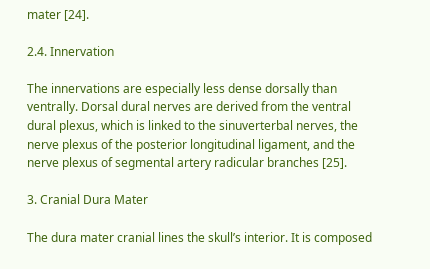mater [24].

2.4. Innervation

The innervations are especially less dense dorsally than ventrally. Dorsal dural nerves are derived from the ventral dural plexus, which is linked to the sinuverterbal nerves, the nerve plexus of the posterior longitudinal ligament, and the nerve plexus of segmental artery radicular branches [25].

3. Cranial Dura Mater

The dura mater cranial lines the skull’s interior. It is composed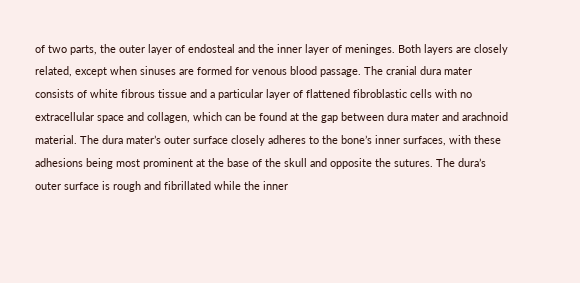of two parts, the outer layer of endosteal and the inner layer of meninges. Both layers are closely related, except when sinuses are formed for venous blood passage. The cranial dura mater consists of white fibrous tissue and a particular layer of flattened fibroblastic cells with no extracellular space and collagen, which can be found at the gap between dura mater and arachnoid material. The dura mater’s outer surface closely adheres to the bone’s inner surfaces, with these adhesions being most prominent at the base of the skull and opposite the sutures. The dura’s outer surface is rough and fibrillated while the inner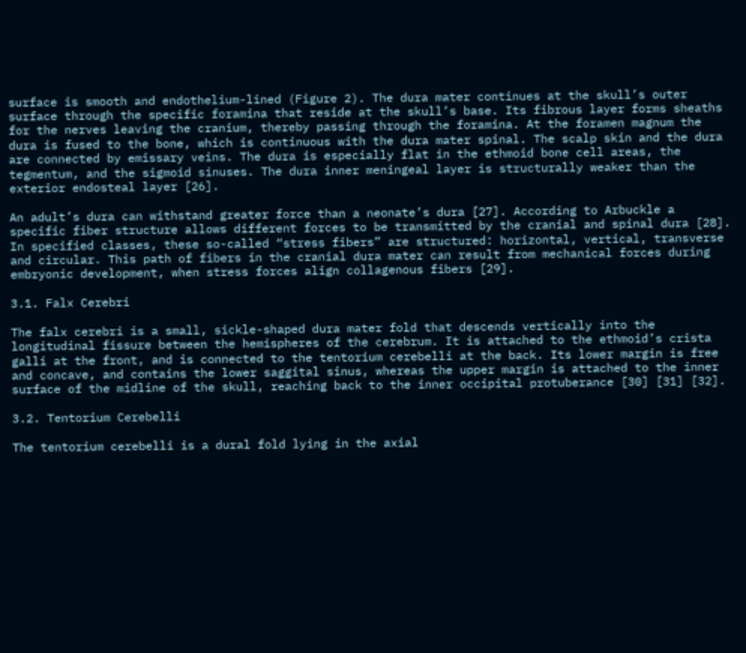surface is smooth and endothelium-lined (Figure 2). The dura mater continues at the skull’s outer surface through the specific foramina that reside at the skull’s base. Its fibrous layer forms sheaths for the nerves leaving the cranium, thereby passing through the foramina. At the foramen magnum the dura is fused to the bone, which is continuous with the dura mater spinal. The scalp skin and the dura are connected by emissary veins. The dura is especially flat in the ethmoid bone cell areas, the tegmentum, and the sigmoid sinuses. The dura inner meningeal layer is structurally weaker than the exterior endosteal layer [26].

An adult’s dura can withstand greater force than a neonate’s dura [27]. According to Arbuckle a specific fiber structure allows different forces to be transmitted by the cranial and spinal dura [28]. In specified classes, these so-called “stress fibers” are structured: horizontal, vertical, transverse and circular. This path of fibers in the cranial dura mater can result from mechanical forces during embryonic development, when stress forces align collagenous fibers [29].

3.1. Falx Cerebri

The falx cerebri is a small, sickle-shaped dura mater fold that descends vertically into the longitudinal fissure between the hemispheres of the cerebrum. It is attached to the ethmoid’s crista galli at the front, and is connected to the tentorium cerebelli at the back. Its lower margin is free and concave, and contains the lower saggital sinus, whereas the upper margin is attached to the inner surface of the midline of the skull, reaching back to the inner occipital protuberance [30] [31] [32].

3.2. Tentorium Cerebelli

The tentorium cerebelli is a dural fold lying in the axial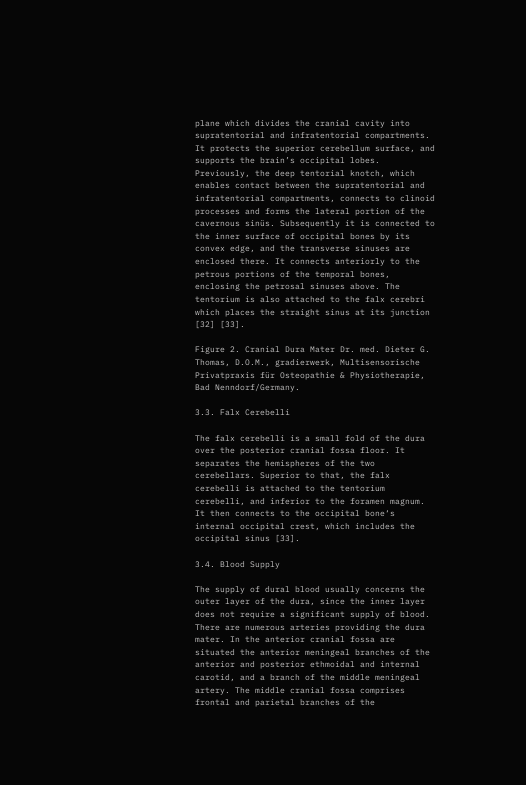plane which divides the cranial cavity into supratentorial and infratentorial compartments. It protects the superior cerebellum surface, and supports the brain’s occipital lobes. Previously, the deep tentorial knotch, which enables contact between the supratentorial and infratentorial compartments, connects to clinoid processes and forms the lateral portion of the cavernous sinüs. Subsequently it is connected to the inner surface of occipital bones by its convex edge, and the transverse sinuses are enclosed there. It connects anteriorly to the petrous portions of the temporal bones, enclosing the petrosal sinuses above. The tentorium is also attached to the falx cerebri which places the straight sinus at its junction [32] [33].

Figure 2. Cranial Dura Mater Dr. med. Dieter G. Thomas, D.O.M., gradierwerk, Multisensorische Privatpraxis für Osteopathie & Physiotherapie, Bad Nenndorf/Germany.

3.3. Falx Cerebelli

The falx cerebelli is a small fold of the dura over the posterior cranial fossa floor. It separates the hemispheres of the two cerebellars. Superior to that, the falx cerebelli is attached to the tentorium cerebelli, and inferior to the foramen magnum. It then connects to the occipital bone‘s internal occipital crest, which includes the occipital sinus [33].

3.4. Blood Supply

The supply of dural blood usually concerns the outer layer of the dura, since the inner layer does not require a significant supply of blood. There are numerous arteries providing the dura mater. In the anterior cranial fossa are situated the anterior meningeal branches of the anterior and posterior ethmoidal and internal carotid, and a branch of the middle meningeal artery. The middle cranial fossa comprises frontal and parietal branches of the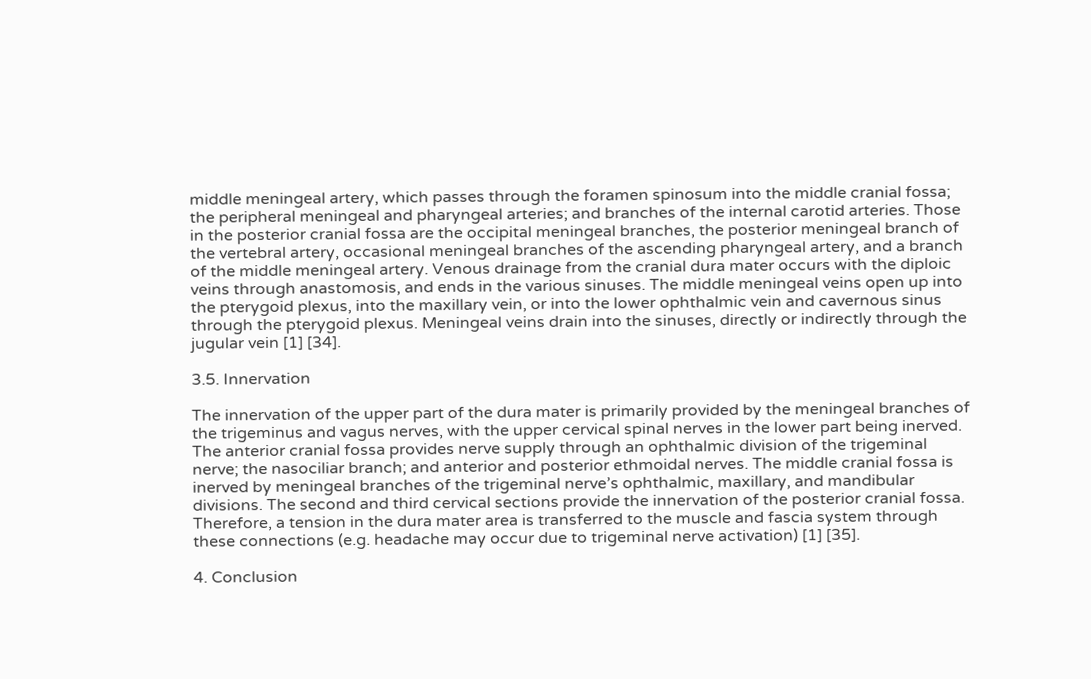middle meningeal artery, which passes through the foramen spinosum into the middle cranial fossa; the peripheral meningeal and pharyngeal arteries; and branches of the internal carotid arteries. Those in the posterior cranial fossa are the occipital meningeal branches, the posterior meningeal branch of the vertebral artery, occasional meningeal branches of the ascending pharyngeal artery, and a branch of the middle meningeal artery. Venous drainage from the cranial dura mater occurs with the diploic veins through anastomosis, and ends in the various sinuses. The middle meningeal veins open up into the pterygoid plexus, into the maxillary vein, or into the lower ophthalmic vein and cavernous sinus through the pterygoid plexus. Meningeal veins drain into the sinuses, directly or indirectly through the jugular vein [1] [34].

3.5. Innervation

The innervation of the upper part of the dura mater is primarily provided by the meningeal branches of the trigeminus and vagus nerves, with the upper cervical spinal nerves in the lower part being inerved. The anterior cranial fossa provides nerve supply through an ophthalmic division of the trigeminal nerve; the nasociliar branch; and anterior and posterior ethmoidal nerves. The middle cranial fossa is inerved by meningeal branches of the trigeminal nerve’s ophthalmic, maxillary, and mandibular divisions. The second and third cervical sections provide the innervation of the posterior cranial fossa. Therefore, a tension in the dura mater area is transferred to the muscle and fascia system through these connections (e.g. headache may occur due to trigeminal nerve activation) [1] [35].

4. Conclusion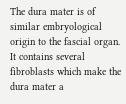The dura mater is of similar embryological origin to the fascial organ. It contains several fibroblasts which make the dura mater a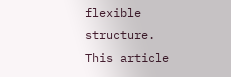flexible structure. This article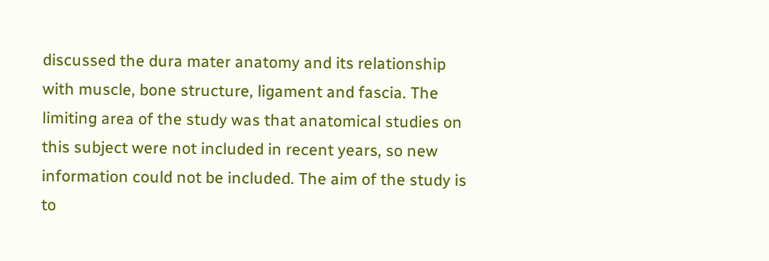discussed the dura mater anatomy and its relationship with muscle, bone structure, ligament and fascia. The limiting area of the study was that anatomical studies on this subject were not included in recent years, so new information could not be included. The aim of the study is to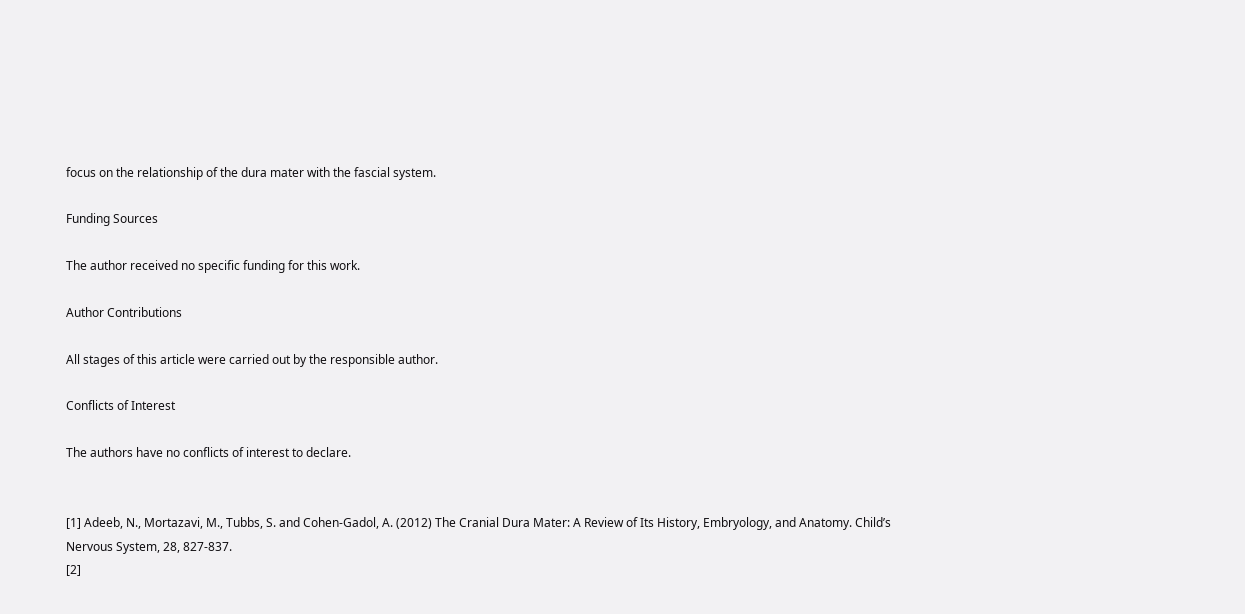focus on the relationship of the dura mater with the fascial system.

Funding Sources

The author received no specific funding for this work.

Author Contributions

All stages of this article were carried out by the responsible author.

Conflicts of Interest

The authors have no conflicts of interest to declare.


[1] Adeeb, N., Mortazavi, M., Tubbs, S. and Cohen-Gadol, A. (2012) The Cranial Dura Mater: A Review of Its History, Embryology, and Anatomy. Child’s Nervous System, 28, 827-837.
[2]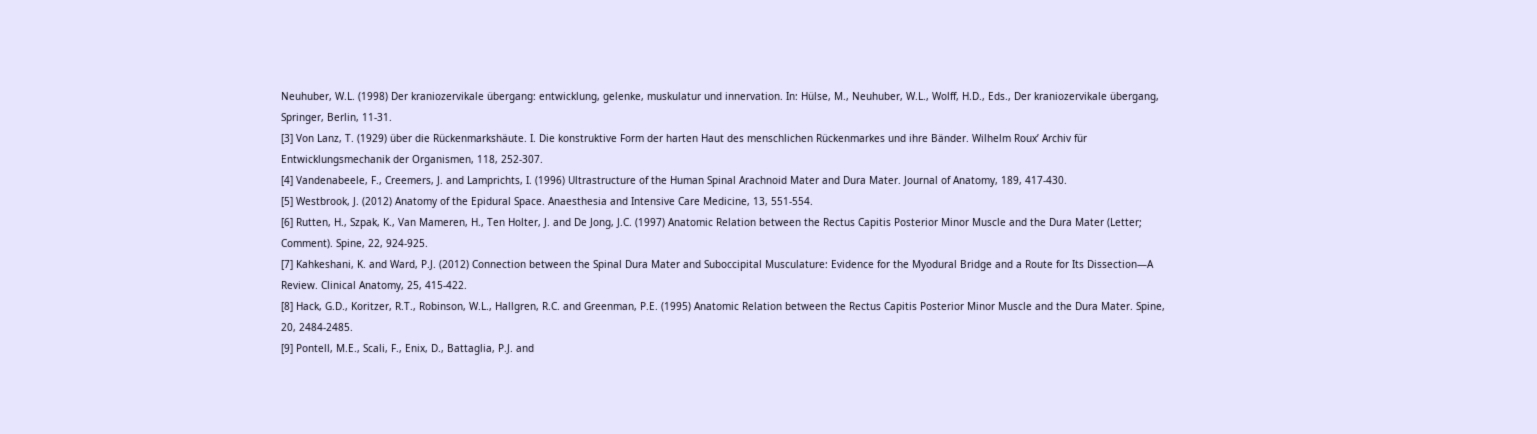Neuhuber, W.L. (1998) Der kraniozervikale übergang: entwicklung, gelenke, muskulatur und innervation. In: Hülse, M., Neuhuber, W.L., Wolff, H.D., Eds., Der kraniozervikale übergang, Springer, Berlin, 11-31.
[3] Von Lanz, T. (1929) über die Rückenmarkshäute. I. Die konstruktive Form der harten Haut des menschlichen Rückenmarkes und ihre Bänder. Wilhelm Roux’ Archiv für Entwicklungsmechanik der Organismen, 118, 252-307.
[4] Vandenabeele, F., Creemers, J. and Lamprichts, I. (1996) Ultrastructure of the Human Spinal Arachnoid Mater and Dura Mater. Journal of Anatomy, 189, 417-430.
[5] Westbrook, J. (2012) Anatomy of the Epidural Space. Anaesthesia and Intensive Care Medicine, 13, 551-554.
[6] Rutten, H., Szpak, K., Van Mameren, H., Ten Holter, J. and De Jong, J.C. (1997) Anatomic Relation between the Rectus Capitis Posterior Minor Muscle and the Dura Mater (Letter; Comment). Spine, 22, 924-925.
[7] Kahkeshani, K. and Ward, P.J. (2012) Connection between the Spinal Dura Mater and Suboccipital Musculature: Evidence for the Myodural Bridge and a Route for Its Dissection—A Review. Clinical Anatomy, 25, 415-422.
[8] Hack, G.D., Koritzer, R.T., Robinson, W.L., Hallgren, R.C. and Greenman, P.E. (1995) Anatomic Relation between the Rectus Capitis Posterior Minor Muscle and the Dura Mater. Spine, 20, 2484-2485.
[9] Pontell, M.E., Scali, F., Enix, D., Battaglia, P.J. and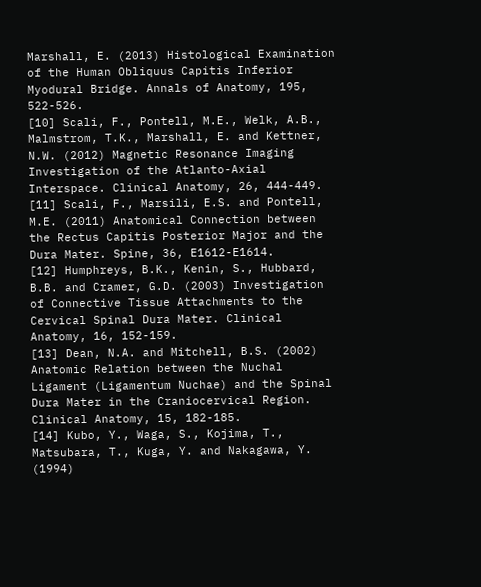Marshall, E. (2013) Histological Examination of the Human Obliquus Capitis Inferior Myodural Bridge. Annals of Anatomy, 195, 522-526.
[10] Scali, F., Pontell, M.E., Welk, A.B., Malmstrom, T.K., Marshall, E. and Kettner, N.W. (2012) Magnetic Resonance Imaging Investigation of the Atlanto-Axial Interspace. Clinical Anatomy, 26, 444-449.
[11] Scali, F., Marsili, E.S. and Pontell, M.E. (2011) Anatomical Connection between the Rectus Capitis Posterior Major and the Dura Mater. Spine, 36, E1612-E1614.
[12] Humphreys, B.K., Kenin, S., Hubbard, B.B. and Cramer, G.D. (2003) Investigation of Connective Tissue Attachments to the Cervical Spinal Dura Mater. Clinical Anatomy, 16, 152-159.
[13] Dean, N.A. and Mitchell, B.S. (2002) Anatomic Relation between the Nuchal Ligament (Ligamentum Nuchae) and the Spinal Dura Mater in the Craniocervical Region. Clinical Anatomy, 15, 182-185.
[14] Kubo, Y., Waga, S., Kojima, T., Matsubara, T., Kuga, Y. and Nakagawa, Y. (1994)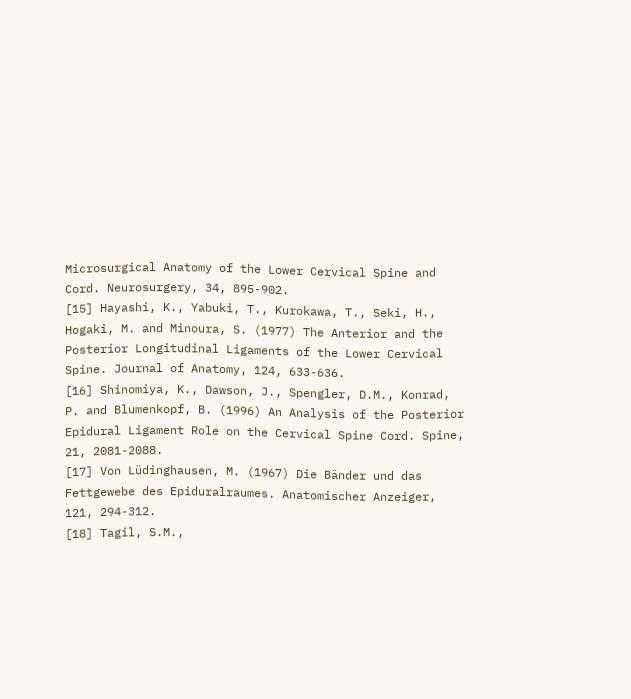Microsurgical Anatomy of the Lower Cervical Spine and Cord. Neurosurgery, 34, 895-902.
[15] Hayashi, K., Yabuki, T., Kurokawa, T., Seki, H., Hogaki, M. and Minoura, S. (1977) The Anterior and the Posterior Longitudinal Ligaments of the Lower Cervical Spine. Journal of Anatomy, 124, 633-636.
[16] Shinomiya, K., Dawson, J., Spengler, D.M., Konrad, P. and Blumenkopf, B. (1996) An Analysis of the Posterior Epidural Ligament Role on the Cervical Spine Cord. Spine, 21, 2081-2088.
[17] Von Lüdinghausen, M. (1967) Die Bänder und das Fettgewebe des Epiduralraumes. Anatomischer Anzeiger, 121, 294-312.
[18] Tagil, S.M.,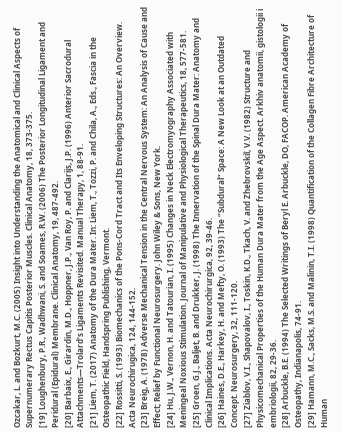Ozcakar, L. and Bozkurt, M.C. (2005) Insight into Understanding the Anatomical and Clinical Aspects of Supernumerary Rectus Capitis Posterior Muscles. Clinical Anatomy, 18, 373-375.
[19] Loughenbury, P.R., Wadhwani, S. and Soames, R.W. (2006) The Posterior Longitudinal Ligament and Peridural (Epidural) Membrane. Clinical Anatomy, 19, 487-492.
[20] Barbaix, E., Girardin, M.D., Hoppner, J.P., Van Roy, P. and Clarijs, J.P. (1996) Anterior Sacrodural Attachments—Trolard’s Ligaments Revisited. Manual Therapy, 1, 88-91.
[21] Liem, T. (2017) Anatomy of the Dura Mater. In: Liem, T., Tozzi, P. and Chila, A., Eds., Fascia in the Osteopathic Field, Handspring Publishing, Vermont.
[22] Rossitti, S. (1993) Biomechanics of the Pons-Cord Tract and Its Enveloping Structures: An Overview. Acta Neurochirugica, 124, 144-152.
[23] Breig, A. (1978) Adverse Mechanical Tension in the Central Nervous System: An Analysis of Cause and Effect; Relief by Functional Neurosurgery. John Wiley & Sons, New York.
[24] Hu, J.W., Vernon, H. and Tatourian, I. (1995) Changes in Neck Electromyography Associated with Meningeal Noxious Stimulation. Journal of Manipulative and Physiological Therapeutics, 18, 577-581.
[25] Groen, G.J., Baljet, B. and Drukker, J. (1998) The Innervation of the Spinal Dura Mater: Anatomy and Clinical Implications. Acta Neurochirurgica, 92, 39-46.
[26] Haines, D.E., Harkey, H. and Mefty, O. (1993) The “Subdural” Space: A New Look at an Outdated Concept. Neurosurgery, 32, 111-120.
[27] Ziablov, V.I., Shapovalov, I., Toskin, K.D., Tkach, V. and Zhebrovskiî, V.V. (1982) Structure and Physicomechanical Properties of the Human Dura Mater from the Age Aspect. Arkhiv anatomii, gistologii i embriologii, 82, 29-36.
[28] Arbuckle, B.E. (1994) The Selected Writings of Beryl E. Arbuckle, DO, FACOP. American Academy of Osteopathy, Indianapolis, 74-91.
[29] Hamann, M.C., Sacks, M.S. and Malinin, T.I. (1998) Quantification of the Collagen Fibre Architecture of Human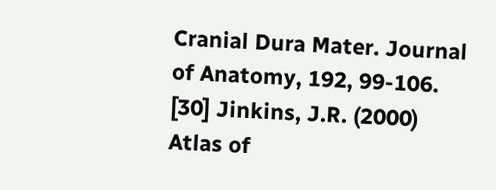Cranial Dura Mater. Journal of Anatomy, 192, 99-106.
[30] Jinkins, J.R. (2000) Atlas of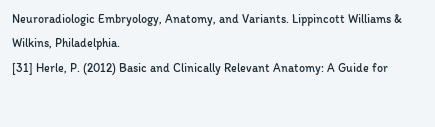Neuroradiologic Embryology, Anatomy, and Variants. Lippincott Williams & Wilkins, Philadelphia.
[31] Herle, P. (2012) Basic and Clinically Relevant Anatomy: A Guide for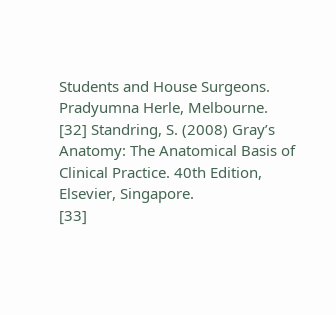Students and House Surgeons. Pradyumna Herle, Melbourne.
[32] Standring, S. (2008) Gray’s Anatomy: The Anatomical Basis of Clinical Practice. 40th Edition, Elsevier, Singapore.
[33]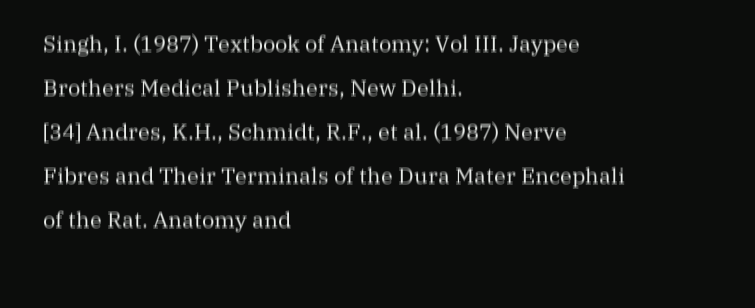Singh, I. (1987) Textbook of Anatomy: Vol III. Jaypee Brothers Medical Publishers, New Delhi.
[34] Andres, K.H., Schmidt, R.F., et al. (1987) Nerve Fibres and Their Terminals of the Dura Mater Encephali of the Rat. Anatomy and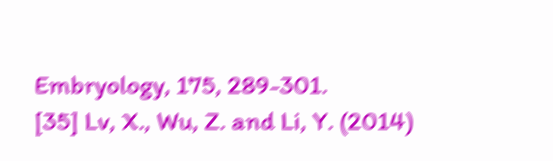Embryology, 175, 289-301.
[35] Lv, X., Wu, Z. and Li, Y. (2014)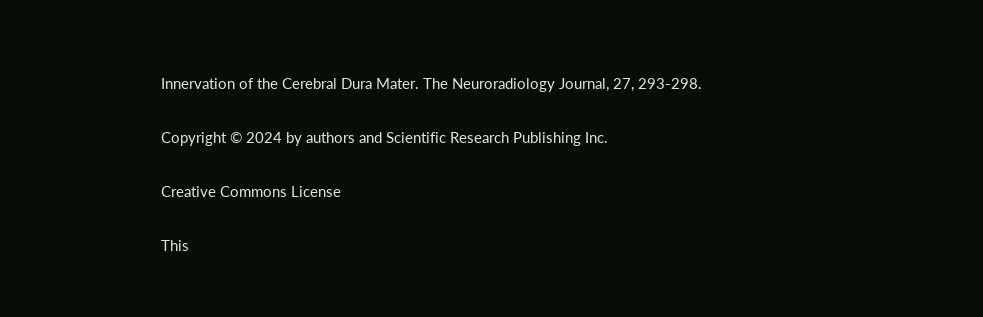Innervation of the Cerebral Dura Mater. The Neuroradiology Journal, 27, 293-298.

Copyright © 2024 by authors and Scientific Research Publishing Inc.

Creative Commons License

This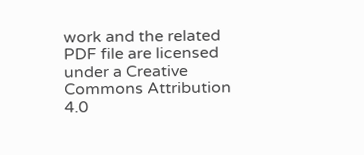work and the related PDF file are licensed under a Creative Commons Attribution 4.0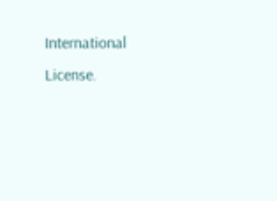International License.